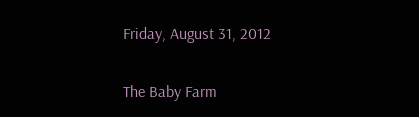Friday, August 31, 2012

The Baby Farm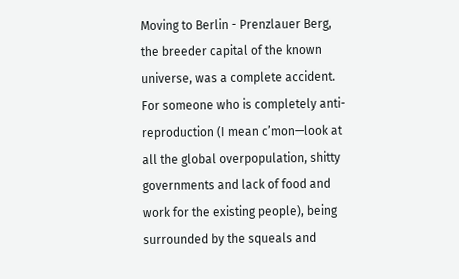Moving to Berlin - Prenzlauer Berg, the breeder capital of the known universe, was a complete accident.  For someone who is completely anti-reproduction (I mean c’mon—look at all the global overpopulation, shitty governments and lack of food and work for the existing people), being surrounded by the squeals and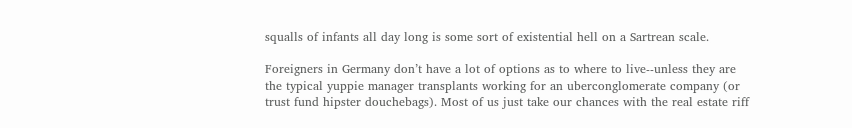squalls of infants all day long is some sort of existential hell on a Sartrean scale.

Foreigners in Germany don’t have a lot of options as to where to live--unless they are the typical yuppie manager transplants working for an uberconglomerate company (or trust fund hipster douchebags). Most of us just take our chances with the real estate riff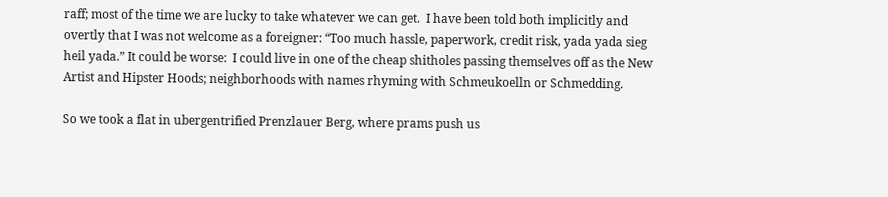raff; most of the time we are lucky to take whatever we can get.  I have been told both implicitly and overtly that I was not welcome as a foreigner: “Too much hassle, paperwork, credit risk, yada yada sieg heil yada.” It could be worse:  I could live in one of the cheap shitholes passing themselves off as the New Artist and Hipster Hoods; neighborhoods with names rhyming with Schmeukoelln or Schmedding.

So we took a flat in ubergentrified Prenzlauer Berg, where prams push us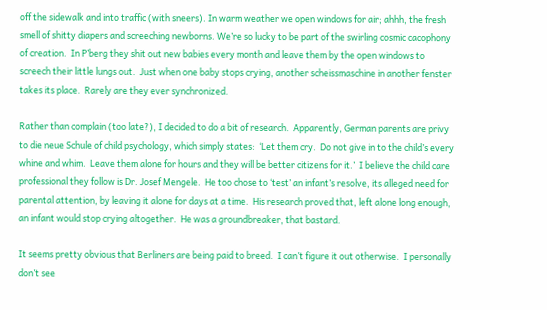off the sidewalk and into traffic (with sneers). In warm weather we open windows for air; ahhh, the fresh smell of shitty diapers and screeching newborns. We’re so lucky to be part of the swirling cosmic cacophony of creation.  In P’berg they shit out new babies every month and leave them by the open windows to screech their little lungs out.  Just when one baby stops crying, another scheissmaschine in another fenster takes its place.  Rarely are they ever synchronized.

Rather than complain (too late?), I decided to do a bit of research.  Apparently, German parents are privy to die neue Schule of child psychology, which simply states:  ‘Let them cry.  Do not give in to the child’s every whine and whim.  Leave them alone for hours and they will be better citizens for it.’  I believe the child care professional they follow is Dr. Josef Mengele.  He too chose to ‘test’ an infant’s resolve, its alleged need for parental attention, by leaving it alone for days at a time.  His research proved that, left alone long enough, an infant would stop crying altogether.  He was a groundbreaker, that bastard.

It seems pretty obvious that Berliners are being paid to breed.  I can’t figure it out otherwise.  I personally don’t see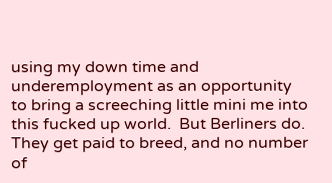using my down time and underemployment as an opportunity to bring a screeching little mini me into this fucked up world.  But Berliners do.  They get paid to breed, and no number of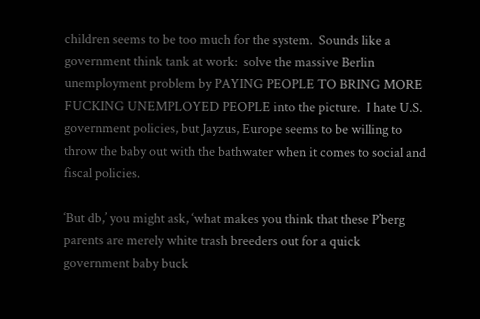children seems to be too much for the system.  Sounds like a government think tank at work:  solve the massive Berlin unemployment problem by PAYING PEOPLE TO BRING MORE FUCKING UNEMPLOYED PEOPLE into the picture.  I hate U.S. government policies, but Jayzus, Europe seems to be willing to throw the baby out with the bathwater when it comes to social and fiscal policies.

‘But db,’ you might ask, ‘what makes you think that these P’berg parents are merely white trash breeders out for a quick government baby buck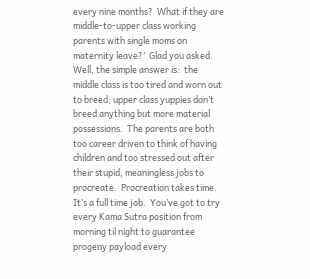every nine months?  What if they are middle-to-upper class working parents with single moms on maternity leave?’  Glad you asked.  Well, the simple answer is:  the middle class is too tired and worn out to breed; upper class yuppies don’t breed anything but more material possessions.  The parents are both too career driven to think of having children and too stressed out after their stupid, meaningless jobs to procreate.  Procreation takes time.  It’s a full time job.  You’ve got to try every Kama Sutra position from morning til night to guarantee progeny payload every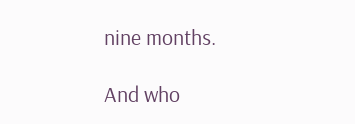nine months.

And who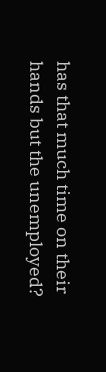has that much time on their hands but the unemployed?